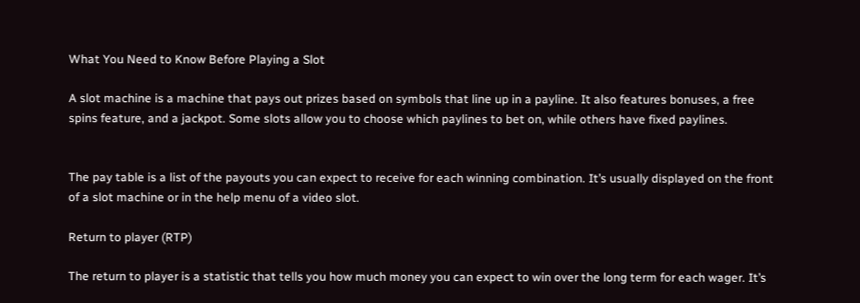What You Need to Know Before Playing a Slot

A slot machine is a machine that pays out prizes based on symbols that line up in a payline. It also features bonuses, a free spins feature, and a jackpot. Some slots allow you to choose which paylines to bet on, while others have fixed paylines.


The pay table is a list of the payouts you can expect to receive for each winning combination. It’s usually displayed on the front of a slot machine or in the help menu of a video slot.

Return to player (RTP)

The return to player is a statistic that tells you how much money you can expect to win over the long term for each wager. It’s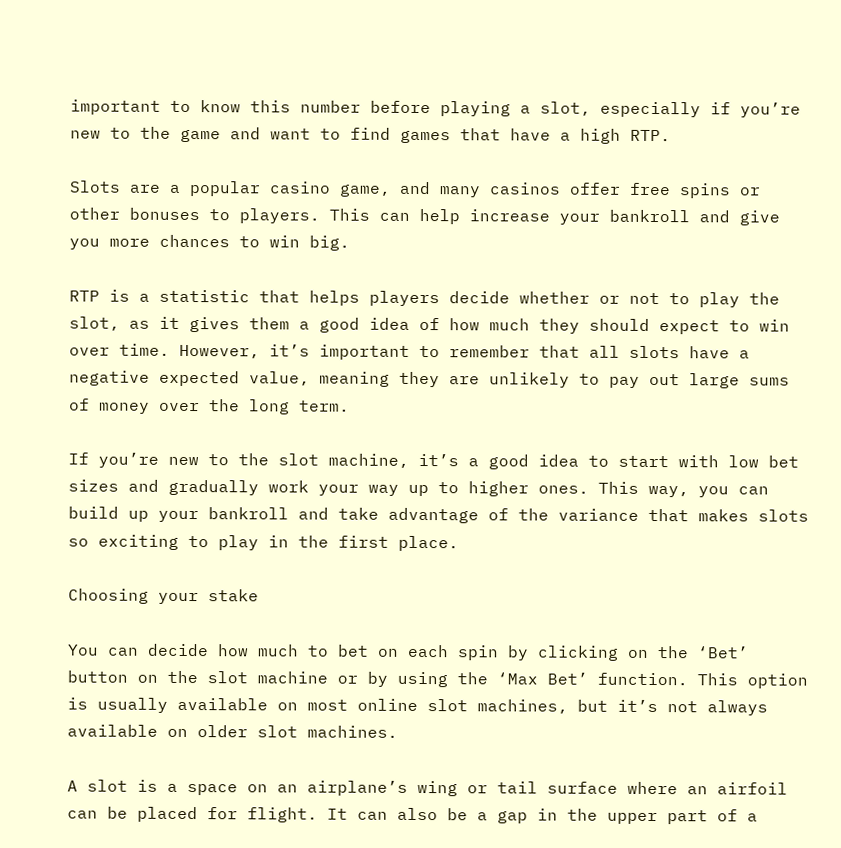important to know this number before playing a slot, especially if you’re new to the game and want to find games that have a high RTP.

Slots are a popular casino game, and many casinos offer free spins or other bonuses to players. This can help increase your bankroll and give you more chances to win big.

RTP is a statistic that helps players decide whether or not to play the slot, as it gives them a good idea of how much they should expect to win over time. However, it’s important to remember that all slots have a negative expected value, meaning they are unlikely to pay out large sums of money over the long term.

If you’re new to the slot machine, it’s a good idea to start with low bet sizes and gradually work your way up to higher ones. This way, you can build up your bankroll and take advantage of the variance that makes slots so exciting to play in the first place.

Choosing your stake

You can decide how much to bet on each spin by clicking on the ‘Bet’ button on the slot machine or by using the ‘Max Bet’ function. This option is usually available on most online slot machines, but it’s not always available on older slot machines.

A slot is a space on an airplane’s wing or tail surface where an airfoil can be placed for flight. It can also be a gap in the upper part of a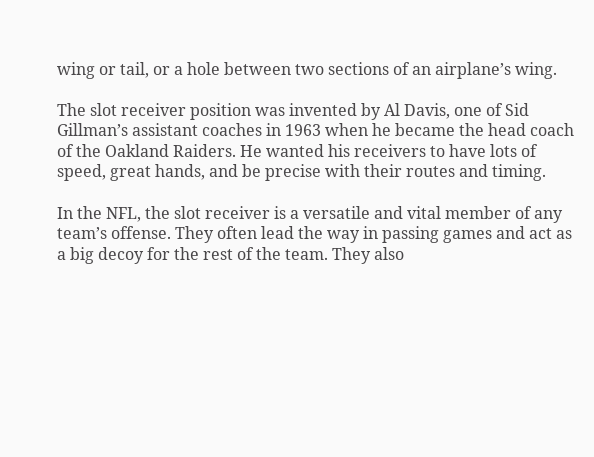wing or tail, or a hole between two sections of an airplane’s wing.

The slot receiver position was invented by Al Davis, one of Sid Gillman’s assistant coaches in 1963 when he became the head coach of the Oakland Raiders. He wanted his receivers to have lots of speed, great hands, and be precise with their routes and timing.

In the NFL, the slot receiver is a versatile and vital member of any team’s offense. They often lead the way in passing games and act as a big decoy for the rest of the team. They also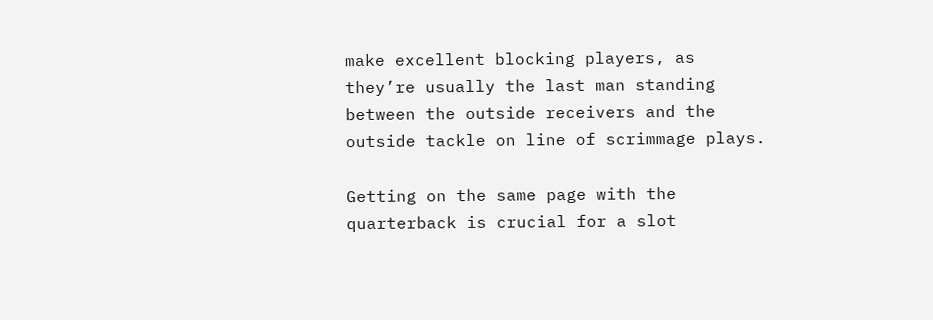make excellent blocking players, as they’re usually the last man standing between the outside receivers and the outside tackle on line of scrimmage plays.

Getting on the same page with the quarterback is crucial for a slot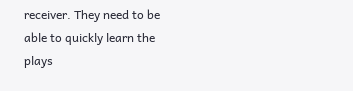receiver. They need to be able to quickly learn the plays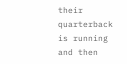their quarterback is running and then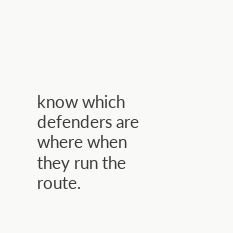know which defenders are where when they run the route.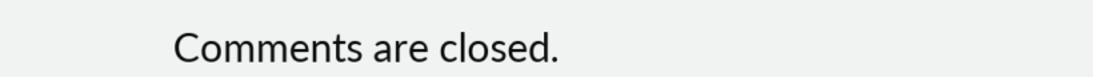Comments are closed.